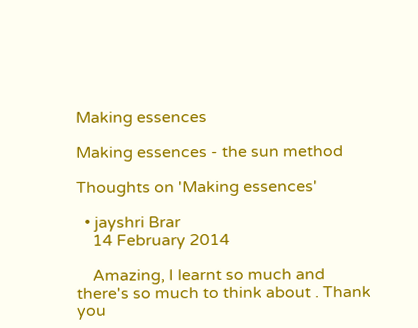Making essences

Making essences - the sun method

Thoughts on 'Making essences'

  • jayshri Brar
    14 February 2014

    Amazing, I learnt so much and there's so much to think about . Thank you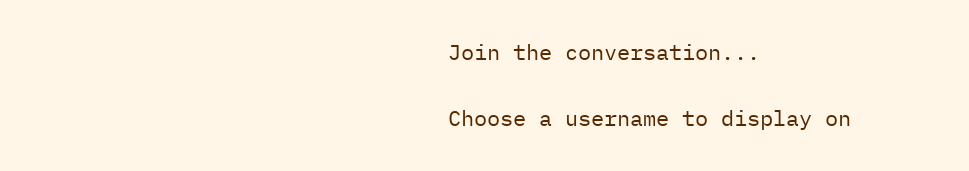Join the conversation...

Choose a username to display on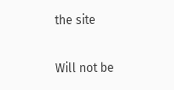the site

Will not be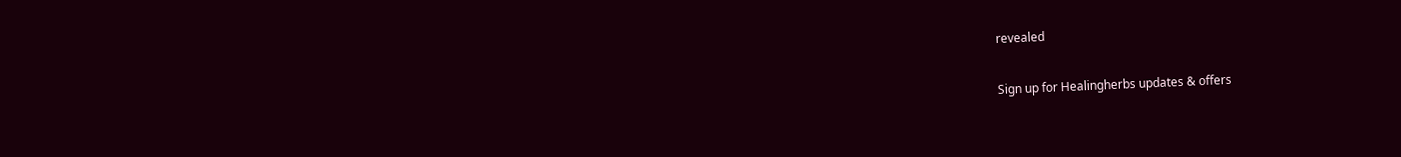revealed

Sign up for Healingherbs updates & offers